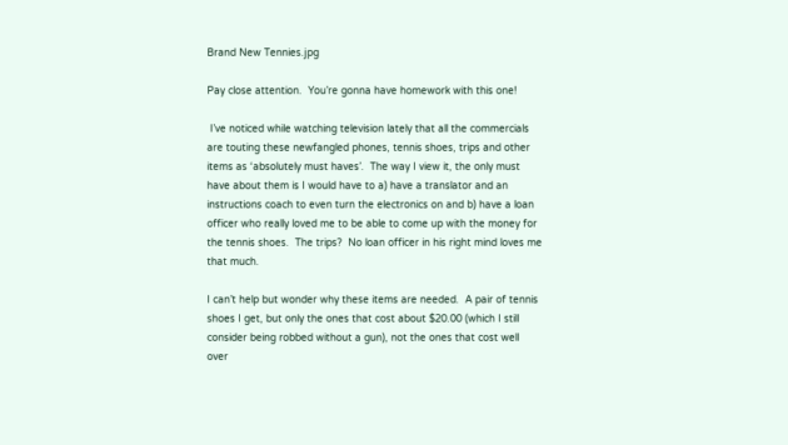Brand New Tennies.jpg

Pay close attention.  You’re gonna have homework with this one!

 I’ve noticed while watching television lately that all the commercials are touting these newfangled phones, tennis shoes, trips and other items as ‘absolutely must haves’.  The way I view it, the only must have about them is I would have to a) have a translator and an instructions coach to even turn the electronics on and b) have a loan officer who really loved me to be able to come up with the money for the tennis shoes.  The trips?  No loan officer in his right mind loves me that much.

I can’t help but wonder why these items are needed.  A pair of tennis shoes I get, but only the ones that cost about $20.00 (which I still consider being robbed without a gun), not the ones that cost well over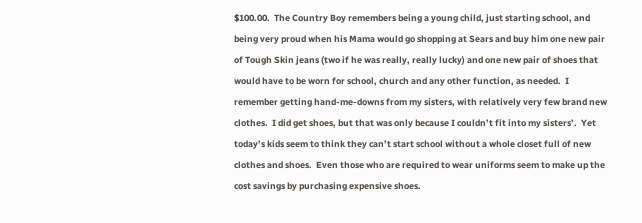$100.00.  The Country Boy remembers being a young child, just starting school, and being very proud when his Mama would go shopping at Sears and buy him one new pair of Tough Skin jeans (two if he was really, really lucky) and one new pair of shoes that would have to be worn for school, church and any other function, as needed.  I remember getting hand-me-downs from my sisters, with relatively very few brand new clothes.  I did get shoes, but that was only because I couldn’t fit into my sisters’.  Yet today’s kids seem to think they can’t start school without a whole closet full of new clothes and shoes.  Even those who are required to wear uniforms seem to make up the cost savings by purchasing expensive shoes.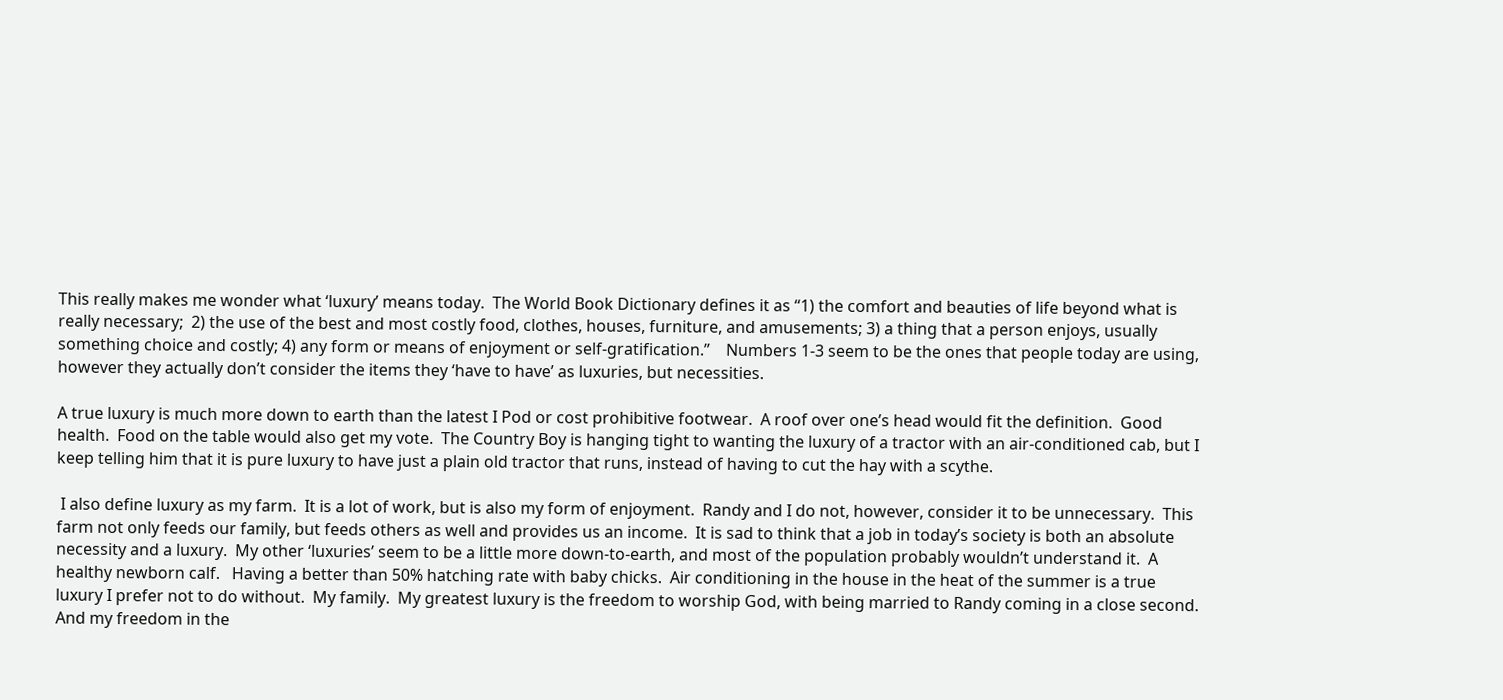This really makes me wonder what ‘luxury’ means today.  The World Book Dictionary defines it as “1) the comfort and beauties of life beyond what is really necessary;  2) the use of the best and most costly food, clothes, houses, furniture, and amusements; 3) a thing that a person enjoys, usually something choice and costly; 4) any form or means of enjoyment or self-gratification.”    Numbers 1-3 seem to be the ones that people today are using, however they actually don’t consider the items they ‘have to have’ as luxuries, but necessities.

A true luxury is much more down to earth than the latest I Pod or cost prohibitive footwear.  A roof over one’s head would fit the definition.  Good health.  Food on the table would also get my vote.  The Country Boy is hanging tight to wanting the luxury of a tractor with an air-conditioned cab, but I keep telling him that it is pure luxury to have just a plain old tractor that runs, instead of having to cut the hay with a scythe.

 I also define luxury as my farm.  It is a lot of work, but is also my form of enjoyment.  Randy and I do not, however, consider it to be unnecessary.  This farm not only feeds our family, but feeds others as well and provides us an income.  It is sad to think that a job in today’s society is both an absolute necessity and a luxury.  My other ‘luxuries’ seem to be a little more down-to-earth, and most of the population probably wouldn’t understand it.  A healthy newborn calf.   Having a better than 50% hatching rate with baby chicks.  Air conditioning in the house in the heat of the summer is a true luxury I prefer not to do without.  My family.  My greatest luxury is the freedom to worship God, with being married to Randy coming in a close second.  And my freedom in the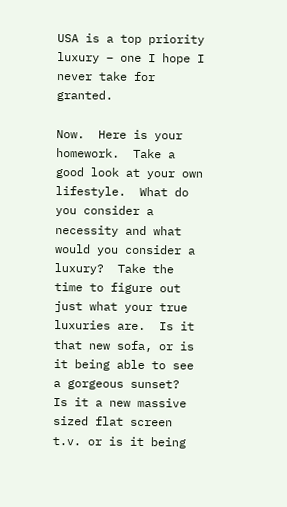USA is a top priority luxury – one I hope I never take for granted.

Now.  Here is your homework.  Take a good look at your own lifestyle.  What do you consider a necessity and what would you consider a luxury?  Take the time to figure out just what your true luxuries are.  Is it that new sofa, or is it being able to see a gorgeous sunset?  Is it a new massive sized flat screen t.v. or is it being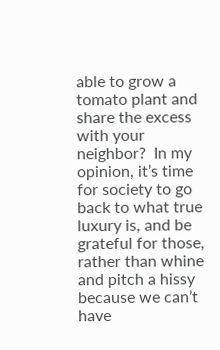able to grow a tomato plant and share the excess with your neighbor?  In my opinion, it’s time for society to go back to what true luxury is, and be grateful for those, rather than whine and pitch a hissy because we can’t have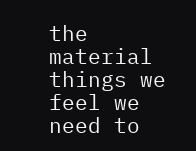the material things we feel we need to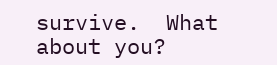survive.  What about you?